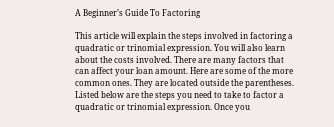A Beginner’s Guide To Factoring

This article will explain the steps involved in factoring a quadratic or trinomial expression. You will also learn about the costs involved. There are many factors that can affect your loan amount. Here are some of the more common ones. They are located outside the parentheses. Listed below are the steps you need to take to factor a quadratic or trinomial expression. Once you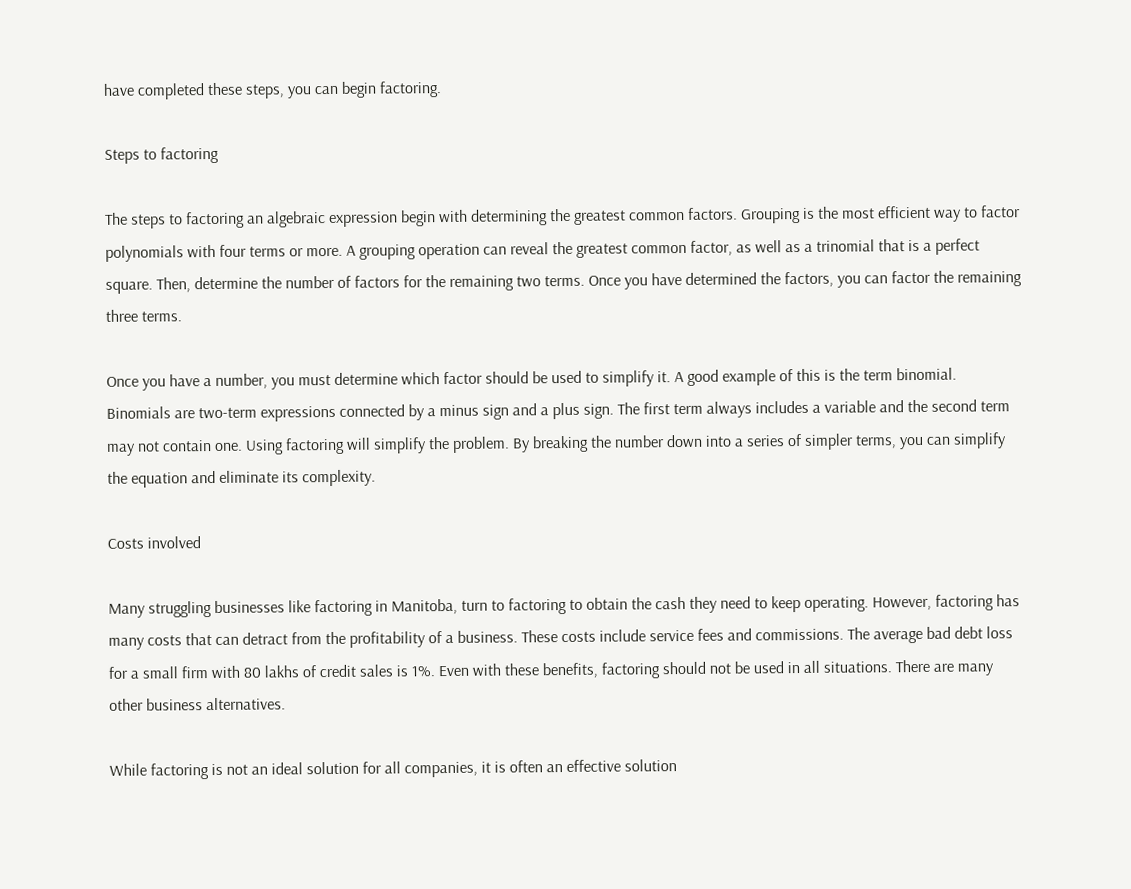have completed these steps, you can begin factoring.

Steps to factoring

The steps to factoring an algebraic expression begin with determining the greatest common factors. Grouping is the most efficient way to factor polynomials with four terms or more. A grouping operation can reveal the greatest common factor, as well as a trinomial that is a perfect square. Then, determine the number of factors for the remaining two terms. Once you have determined the factors, you can factor the remaining three terms.

Once you have a number, you must determine which factor should be used to simplify it. A good example of this is the term binomial. Binomials are two-term expressions connected by a minus sign and a plus sign. The first term always includes a variable and the second term may not contain one. Using factoring will simplify the problem. By breaking the number down into a series of simpler terms, you can simplify the equation and eliminate its complexity.

Costs involved

Many struggling businesses like factoring in Manitoba, turn to factoring to obtain the cash they need to keep operating. However, factoring has many costs that can detract from the profitability of a business. These costs include service fees and commissions. The average bad debt loss for a small firm with 80 lakhs of credit sales is 1%. Even with these benefits, factoring should not be used in all situations. There are many other business alternatives.

While factoring is not an ideal solution for all companies, it is often an effective solution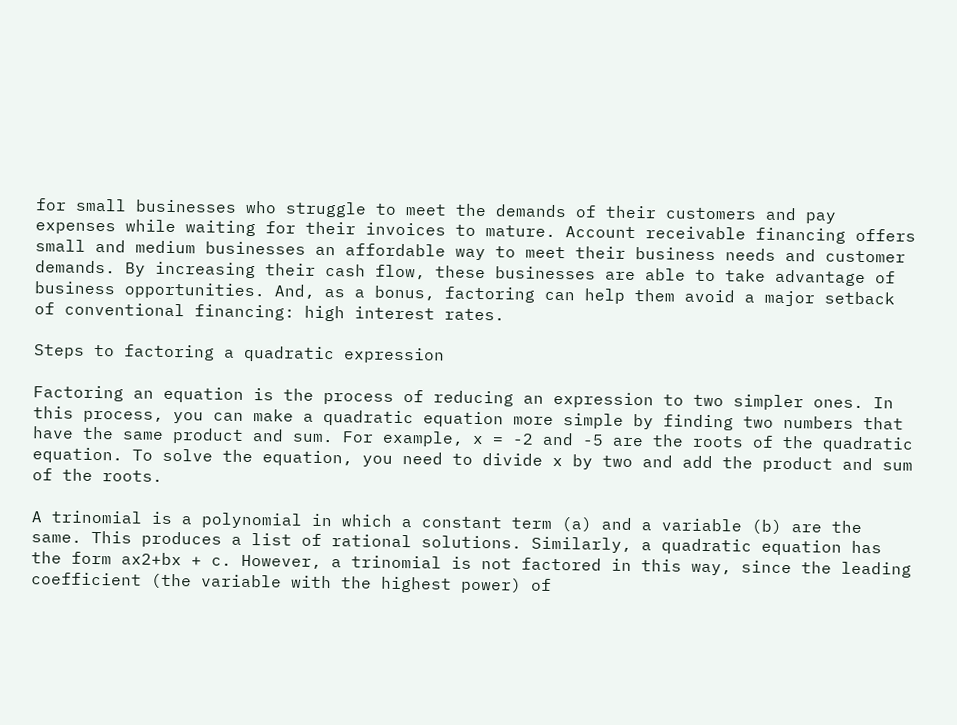for small businesses who struggle to meet the demands of their customers and pay expenses while waiting for their invoices to mature. Account receivable financing offers small and medium businesses an affordable way to meet their business needs and customer demands. By increasing their cash flow, these businesses are able to take advantage of business opportunities. And, as a bonus, factoring can help them avoid a major setback of conventional financing: high interest rates.

Steps to factoring a quadratic expression

Factoring an equation is the process of reducing an expression to two simpler ones. In this process, you can make a quadratic equation more simple by finding two numbers that have the same product and sum. For example, x = -2 and -5 are the roots of the quadratic equation. To solve the equation, you need to divide x by two and add the product and sum of the roots.

A trinomial is a polynomial in which a constant term (a) and a variable (b) are the same. This produces a list of rational solutions. Similarly, a quadratic equation has the form ax2+bx + c. However, a trinomial is not factored in this way, since the leading coefficient (the variable with the highest power) of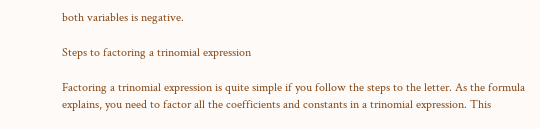both variables is negative.

Steps to factoring a trinomial expression

Factoring a trinomial expression is quite simple if you follow the steps to the letter. As the formula explains, you need to factor all the coefficients and constants in a trinomial expression. This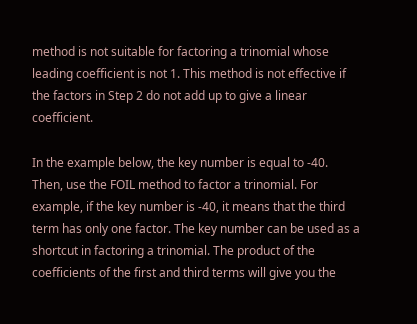method is not suitable for factoring a trinomial whose leading coefficient is not 1. This method is not effective if the factors in Step 2 do not add up to give a linear coefficient.

In the example below, the key number is equal to -40. Then, use the FOIL method to factor a trinomial. For example, if the key number is -40, it means that the third term has only one factor. The key number can be used as a shortcut in factoring a trinomial. The product of the coefficients of the first and third terms will give you the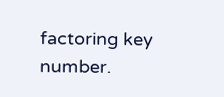factoring key number.